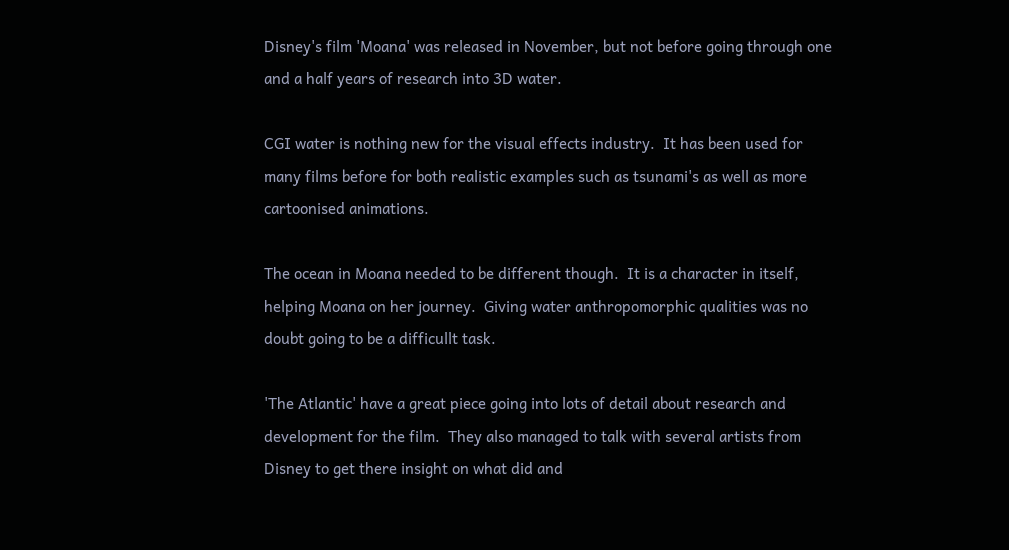Disney's film 'Moana' was released in November, but not before going through one and a half years of research into 3D water.

CGI water is nothing new for the visual effects industry.  It has been used for many films before for both realistic examples such as tsunami's as well as more cartoonised animations.

The ocean in Moana needed to be different though.  It is a character in itself, helping Moana on her journey.  Giving water anthropomorphic qualities was no doubt going to be a difficullt task.

'The Atlantic' have a great piece going into lots of detail about research and development for the film.  They also managed to talk with several artists from Disney to get there insight on what did and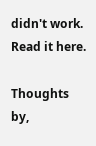didn't work. Read it here.

Thoughts by,